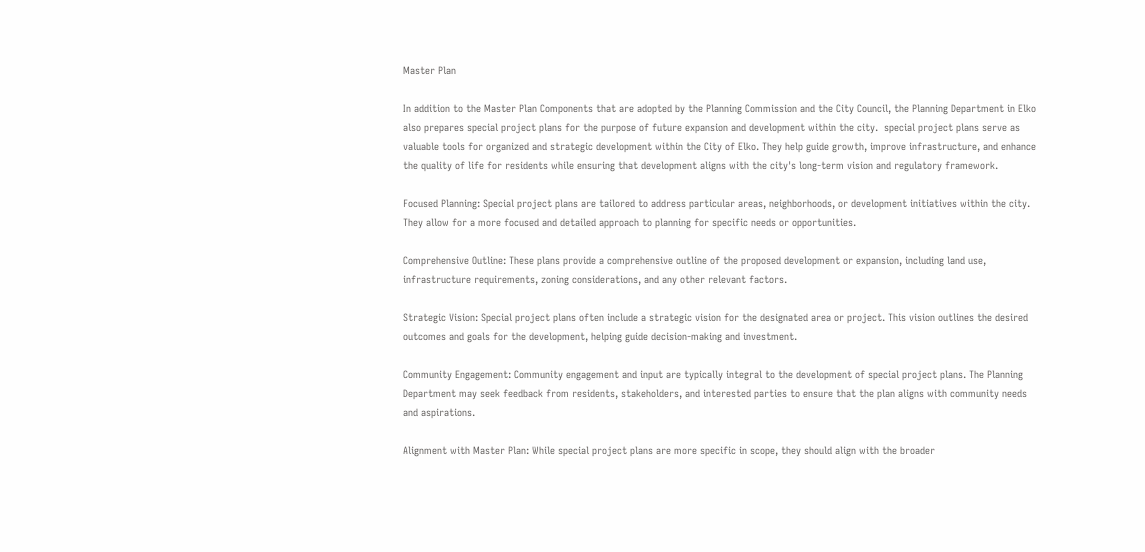Master Plan

In addition to the Master Plan Components that are adopted by the Planning Commission and the City Council, the Planning Department in Elko also prepares special project plans for the purpose of future expansion and development within the city.  special project plans serve as valuable tools for organized and strategic development within the City of Elko. They help guide growth, improve infrastructure, and enhance the quality of life for residents while ensuring that development aligns with the city's long-term vision and regulatory framework.

Focused Planning: Special project plans are tailored to address particular areas, neighborhoods, or development initiatives within the city. They allow for a more focused and detailed approach to planning for specific needs or opportunities.

Comprehensive Outline: These plans provide a comprehensive outline of the proposed development or expansion, including land use, infrastructure requirements, zoning considerations, and any other relevant factors.

Strategic Vision: Special project plans often include a strategic vision for the designated area or project. This vision outlines the desired outcomes and goals for the development, helping guide decision-making and investment.

Community Engagement: Community engagement and input are typically integral to the development of special project plans. The Planning Department may seek feedback from residents, stakeholders, and interested parties to ensure that the plan aligns with community needs and aspirations.

Alignment with Master Plan: While special project plans are more specific in scope, they should align with the broader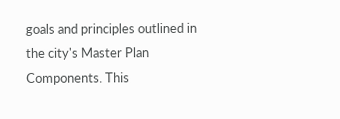goals and principles outlined in the city's Master Plan Components. This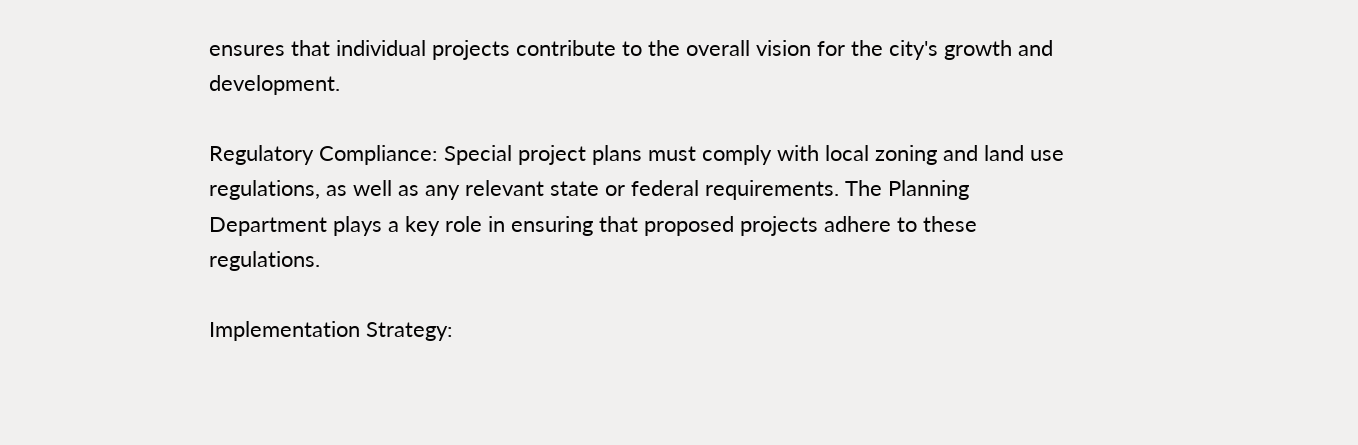ensures that individual projects contribute to the overall vision for the city's growth and development.

Regulatory Compliance: Special project plans must comply with local zoning and land use regulations, as well as any relevant state or federal requirements. The Planning Department plays a key role in ensuring that proposed projects adhere to these regulations.

Implementation Strategy: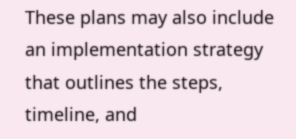These plans may also include an implementation strategy that outlines the steps, timeline, and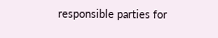responsible parties for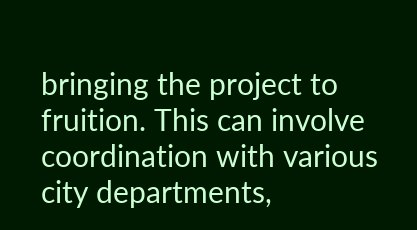bringing the project to fruition. This can involve coordination with various city departments,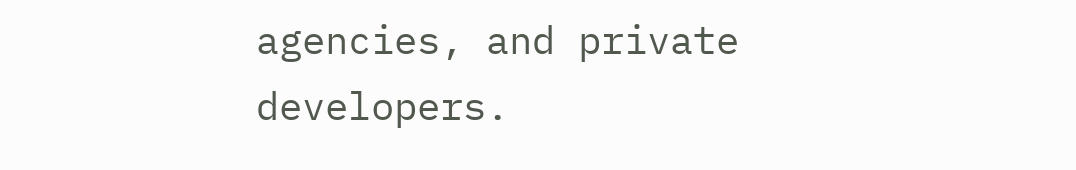agencies, and private developers.